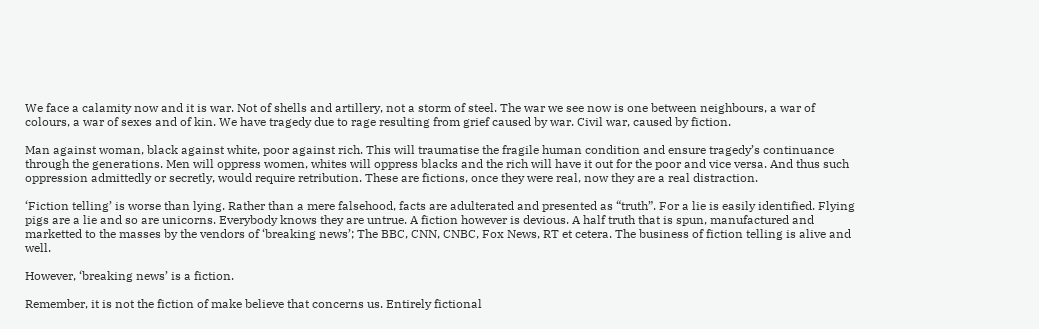We face a calamity now and it is war. Not of shells and artillery, not a storm of steel. The war we see now is one between neighbours, a war of colours, a war of sexes and of kin. We have tragedy due to rage resulting from grief caused by war. Civil war, caused by fiction.

Man against woman, black against white, poor against rich. This will traumatise the fragile human condition and ensure tragedy’s continuance through the generations. Men will oppress women, whites will oppress blacks and the rich will have it out for the poor and vice versa. And thus such oppression admittedly or secretly, would require retribution. These are fictions, once they were real, now they are a real distraction.

‘Fiction telling’ is worse than lying. Rather than a mere falsehood, facts are adulterated and presented as “truth”. For a lie is easily identified. Flying pigs are a lie and so are unicorns. Everybody knows they are untrue. A fiction however is devious. A half truth that is spun, manufactured and marketted to the masses by the vendors of ‘breaking news’; The BBC, CNN, CNBC, Fox News, RT et cetera. The business of fiction telling is alive and well.

However, ‘breaking news’ is a fiction.

Remember, it is not the fiction of make believe that concerns us. Entirely fictional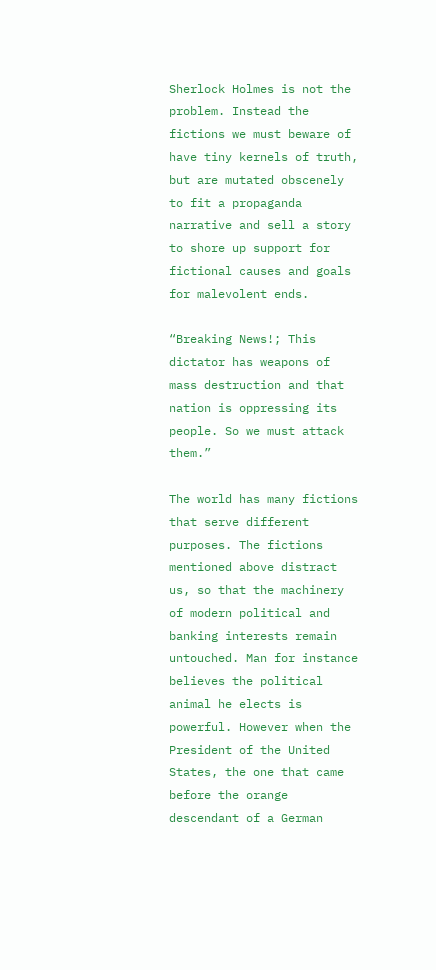Sherlock Holmes is not the problem. Instead the fictions we must beware of have tiny kernels of truth, but are mutated obscenely to fit a propaganda narrative and sell a story to shore up support for fictional causes and goals for malevolent ends.

“Breaking News!; This dictator has weapons of mass destruction and that nation is oppressing its people. So we must attack them.”

The world has many fictions that serve different purposes. The fictions mentioned above distract us, so that the machinery of modern political and banking interests remain untouched. Man for instance believes the political animal he elects is powerful. However when the President of the United States, the one that came before the orange descendant of a German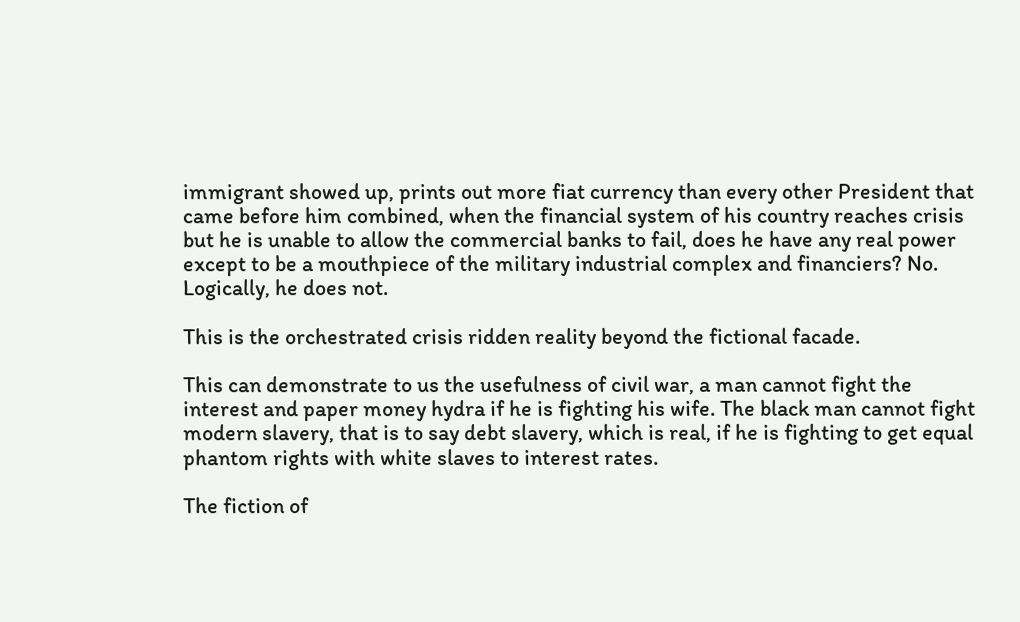immigrant showed up, prints out more fiat currency than every other President that came before him combined, when the financial system of his country reaches crisis but he is unable to allow the commercial banks to fail, does he have any real power except to be a mouthpiece of the military industrial complex and financiers? No. Logically, he does not.

This is the orchestrated crisis ridden reality beyond the fictional facade.

This can demonstrate to us the usefulness of civil war, a man cannot fight the interest and paper money hydra if he is fighting his wife. The black man cannot fight modern slavery, that is to say debt slavery, which is real, if he is fighting to get equal phantom rights with white slaves to interest rates.

The fiction of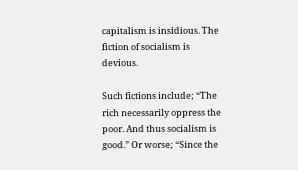capitalism is insidious. The fiction of socialism is devious.

Such fictions include; “The rich necessarily oppress the poor. And thus socialism is good.” Or worse; “Since the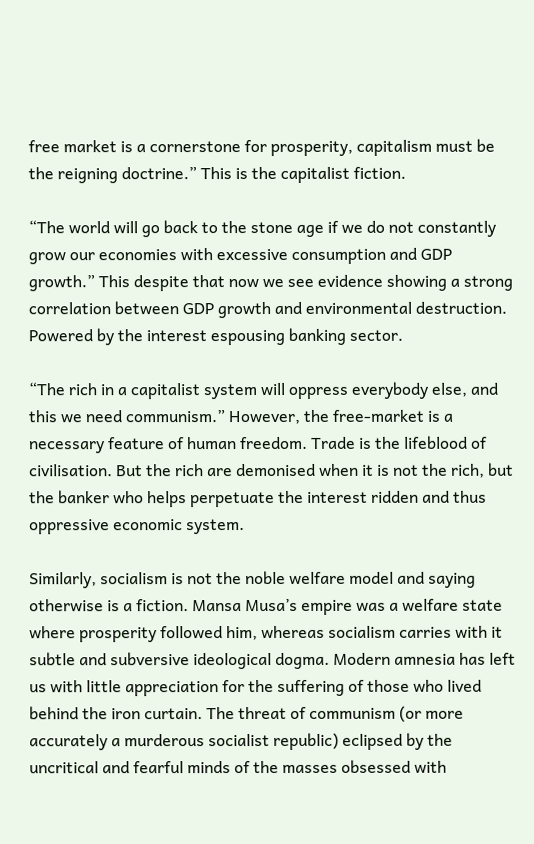free market is a cornerstone for prosperity, capitalism must be the reigning doctrine.” This is the capitalist fiction.

“The world will go back to the stone age if we do not constantly grow our economies with excessive consumption and GDP growth.” This despite that now we see evidence showing a strong correlation between GDP growth and environmental destruction. Powered by the interest espousing banking sector.

“The rich in a capitalist system will oppress everybody else, and this we need communism.” However, the free-market is a necessary feature of human freedom. Trade is the lifeblood of civilisation. But the rich are demonised when it is not the rich, but the banker who helps perpetuate the interest ridden and thus oppressive economic system.

Similarly, socialism is not the noble welfare model and saying otherwise is a fiction. Mansa Musa’s empire was a welfare state where prosperity followed him, whereas socialism carries with it subtle and subversive ideological dogma. Modern amnesia has left us with little appreciation for the suffering of those who lived behind the iron curtain. The threat of communism (or more accurately a murderous socialist republic) eclipsed by the uncritical and fearful minds of the masses obsessed with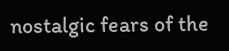nostalgic fears of the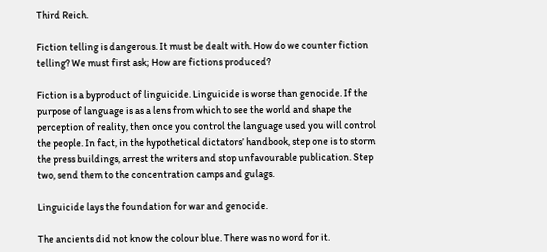Third Reich.

Fiction telling is dangerous. It must be dealt with. How do we counter fiction telling? We must first ask; How are fictions produced?

Fiction is a byproduct of linguicide. Linguicide is worse than genocide. If the purpose of language is as a lens from which to see the world and shape the perception of reality, then once you control the language used you will control the people. In fact, in the hypothetical dictators’ handbook, step one is to storm the press buildings, arrest the writers and stop unfavourable publication. Step two, send them to the concentration camps and gulags.

Linguicide lays the foundation for war and genocide.

The ancients did not know the colour blue. There was no word for it.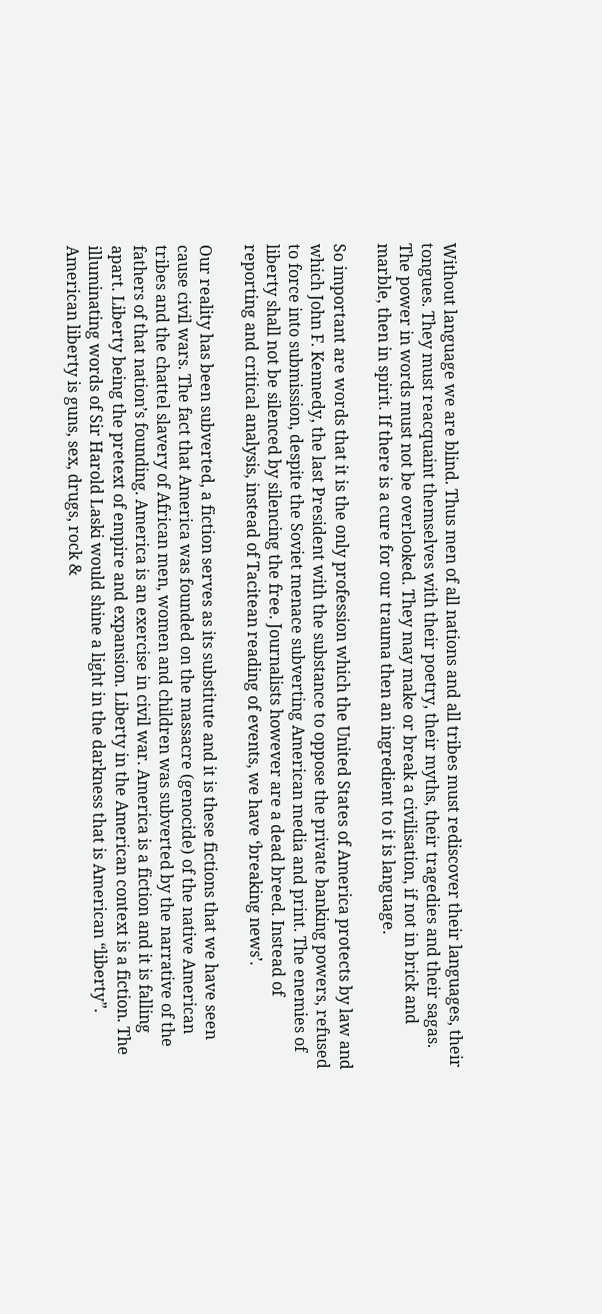Without language we are blind. Thus men of all nations and all tribes must rediscover their languages, their tongues. They must reacquaint themselves with their poetry, their myths, their tragedies and their sagas. The power in words must not be overlooked. They may make or break a civilisation, if not in brick and marble, then in spirit. If there is a cure for our trauma then an ingredient to it is language.

So important are words that it is the only profession which the United States of America protects by law and which John F. Kennedy, the last President with the substance to oppose the private banking powers, refused to force into submission, despite the Soviet menace subverting American media and print. The enemies of liberty shall not be silenced by silencing the free. Journalists however are a dead breed. Instead of reporting and critical analysis, instead of Tacitean reading of events, we have ‘breaking news’.

Our reality has been subverted, a fiction serves as its substitute and it is these fictions that we have seen cause civil wars. The fact that America was founded on the massacre (genocide) of the native American tribes and the chattel slavery of African men, women and children was subverted by the narrative of the fathers of that nation’s founding. America is an exercise in civil war. America is a fiction and it is falling apart. Liberty being the pretext of empire and expansion. Liberty in the American context is a fiction. The illuminating words of Sir Harold Laski would shine a light in the darkness that is American “liberty”. American liberty is guns, sex, drugs, rock &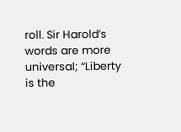roll. Sir Harold’s words are more universal; “Liberty is the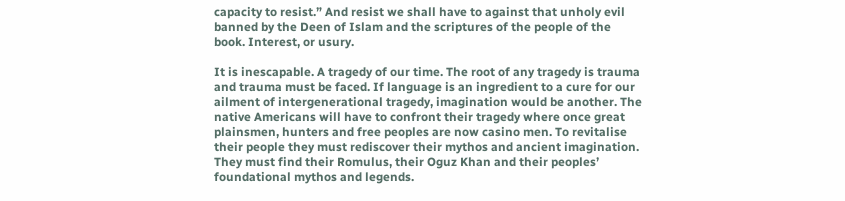capacity to resist.” And resist we shall have to against that unholy evil banned by the Deen of Islam and the scriptures of the people of the book. Interest, or usury.

It is inescapable. A tragedy of our time. The root of any tragedy is trauma and trauma must be faced. If language is an ingredient to a cure for our ailment of intergenerational tragedy, imagination would be another. The native Americans will have to confront their tragedy where once great plainsmen, hunters and free peoples are now casino men. To revitalise their people they must rediscover their mythos and ancient imagination. They must find their Romulus, their Oguz Khan and their peoples’ foundational mythos and legends.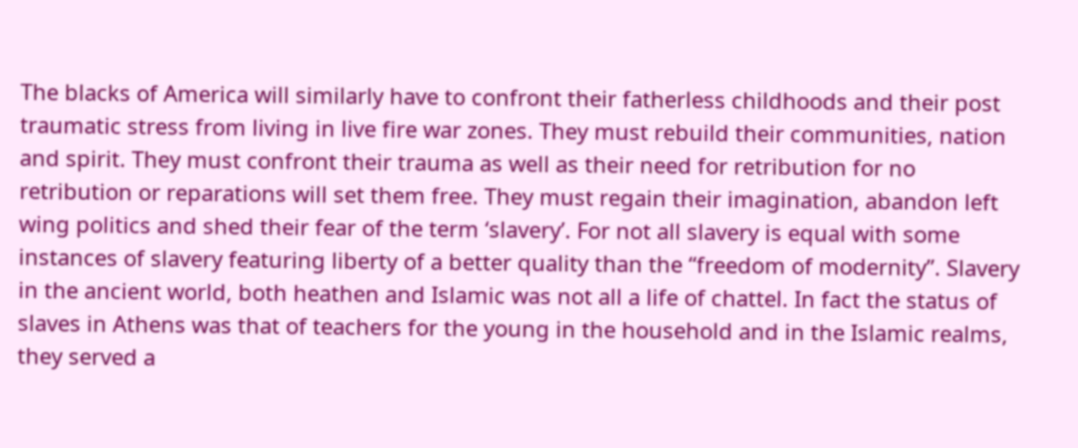The blacks of America will similarly have to confront their fatherless childhoods and their post traumatic stress from living in live fire war zones. They must rebuild their communities, nation and spirit. They must confront their trauma as well as their need for retribution for no retribution or reparations will set them free. They must regain their imagination, abandon left wing politics and shed their fear of the term ‘slavery’. For not all slavery is equal with some instances of slavery featuring liberty of a better quality than the “freedom of modernity”. Slavery in the ancient world, both heathen and Islamic was not all a life of chattel. In fact the status of slaves in Athens was that of teachers for the young in the household and in the Islamic realms, they served a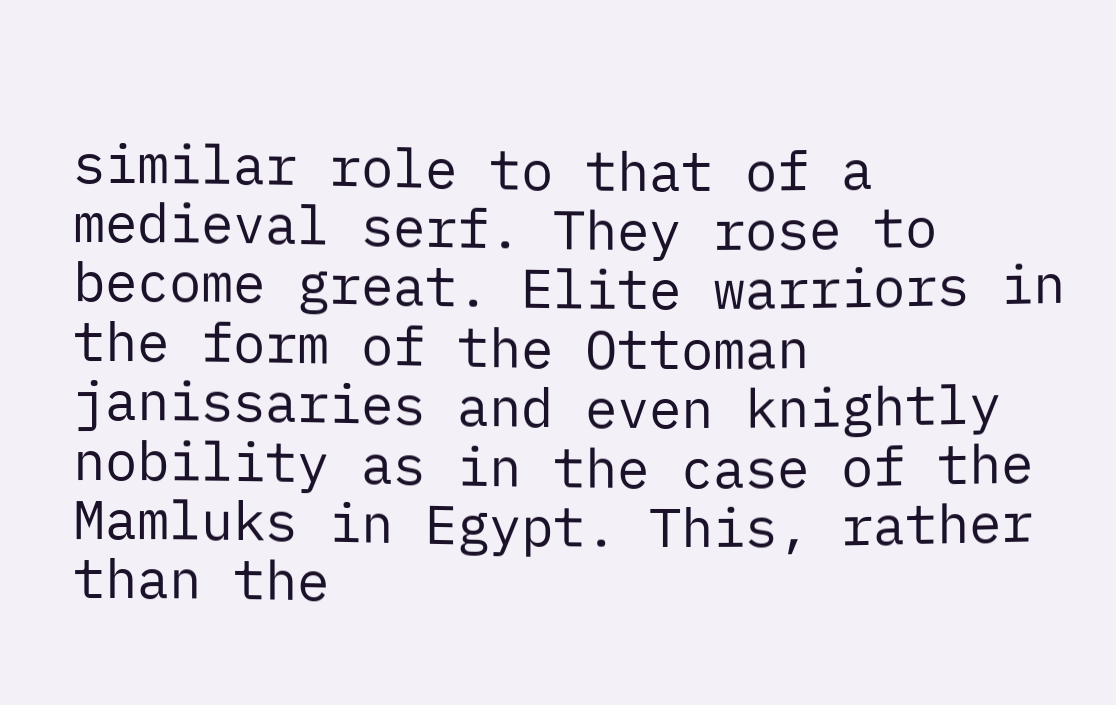similar role to that of a medieval serf. They rose to become great. Elite warriors in the form of the Ottoman janissaries and even knightly nobility as in the case of the Mamluks in Egypt. This, rather than the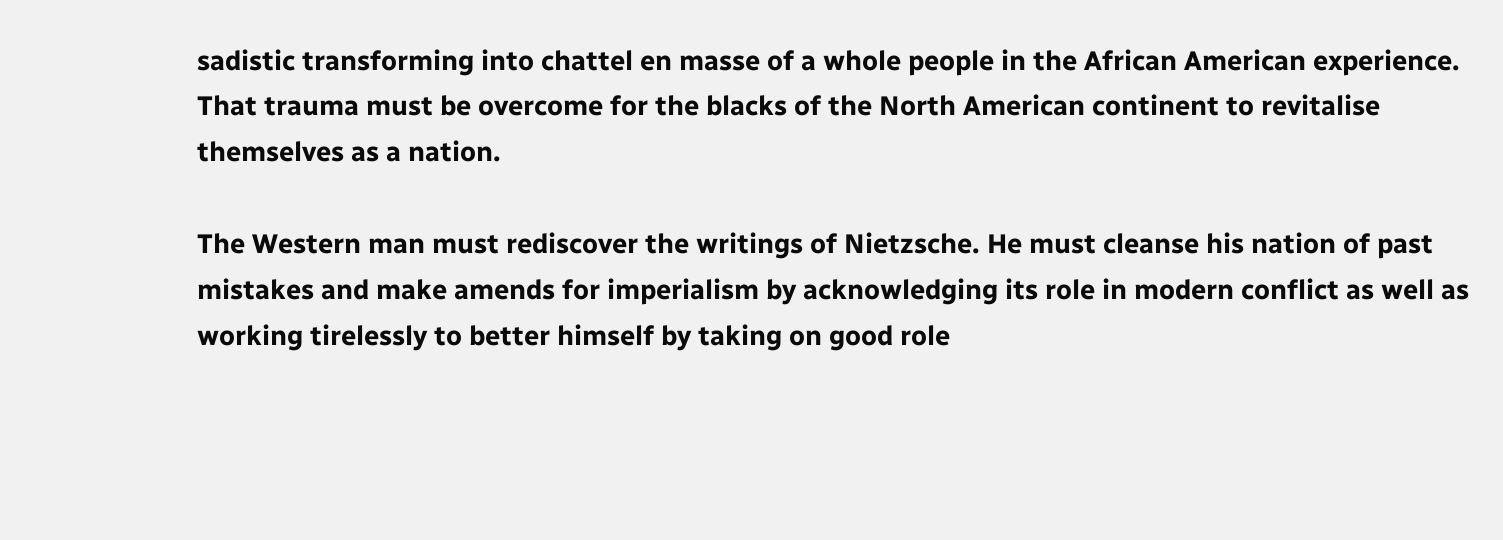sadistic transforming into chattel en masse of a whole people in the African American experience. That trauma must be overcome for the blacks of the North American continent to revitalise themselves as a nation.

The Western man must rediscover the writings of Nietzsche. He must cleanse his nation of past mistakes and make amends for imperialism by acknowledging its role in modern conflict as well as working tirelessly to better himself by taking on good role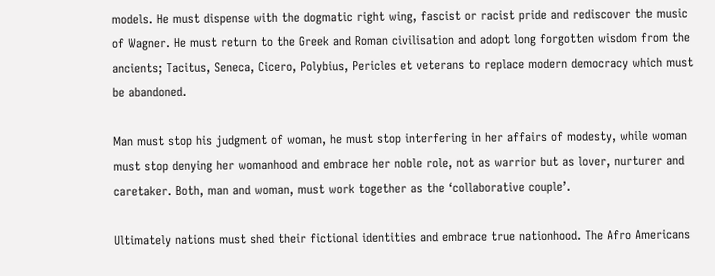models. He must dispense with the dogmatic right wing, fascist or racist pride and rediscover the music of Wagner. He must return to the Greek and Roman civilisation and adopt long forgotten wisdom from the ancients; Tacitus, Seneca, Cicero, Polybius, Pericles et veterans to replace modern democracy which must be abandoned.

Man must stop his judgment of woman, he must stop interfering in her affairs of modesty, while woman must stop denying her womanhood and embrace her noble role, not as warrior but as lover, nurturer and caretaker. Both, man and woman, must work together as the ‘collaborative couple’.

Ultimately nations must shed their fictional identities and embrace true nationhood. The Afro Americans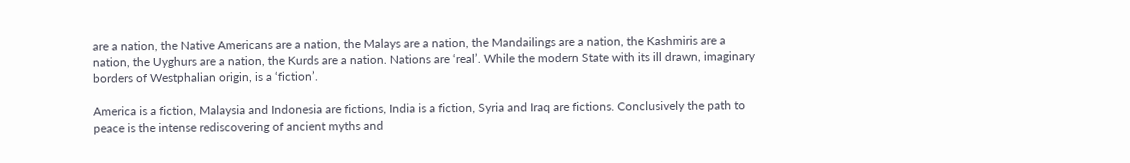are a nation, the Native Americans are a nation, the Malays are a nation, the Mandailings are a nation, the Kashmiris are a nation, the Uyghurs are a nation, the Kurds are a nation. Nations are ‘real’. While the modern State with its ill drawn, imaginary borders of Westphalian origin, is a ‘fiction’.

America is a fiction, Malaysia and Indonesia are fictions, India is a fiction, Syria and Iraq are fictions. Conclusively the path to peace is the intense rediscovering of ancient myths and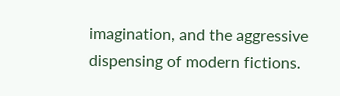imagination, and the aggressive dispensing of modern fictions.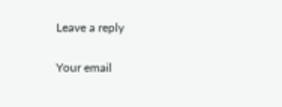Leave a reply

Your email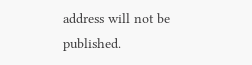address will not be published.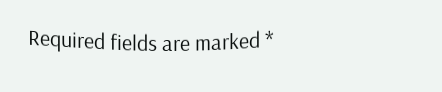Required fields are marked *